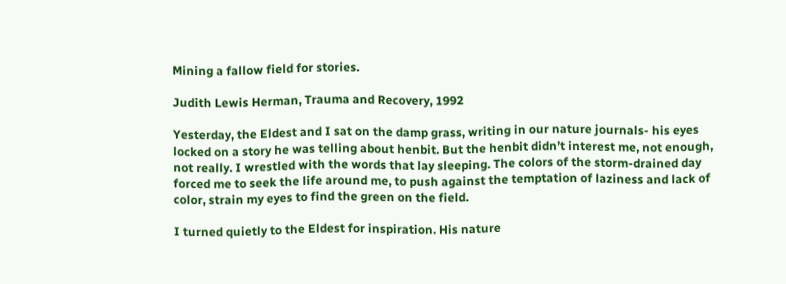Mining a fallow field for stories.

Judith Lewis Herman, Trauma and Recovery, 1992

Yesterday, the Eldest and I sat on the damp grass, writing in our nature journals- his eyes locked on a story he was telling about henbit. But the henbit didn’t interest me, not enough, not really. I wrestled with the words that lay sleeping. The colors of the storm-drained day forced me to seek the life around me, to push against the temptation of laziness and lack of color, strain my eyes to find the green on the field.

I turned quietly to the Eldest for inspiration. His nature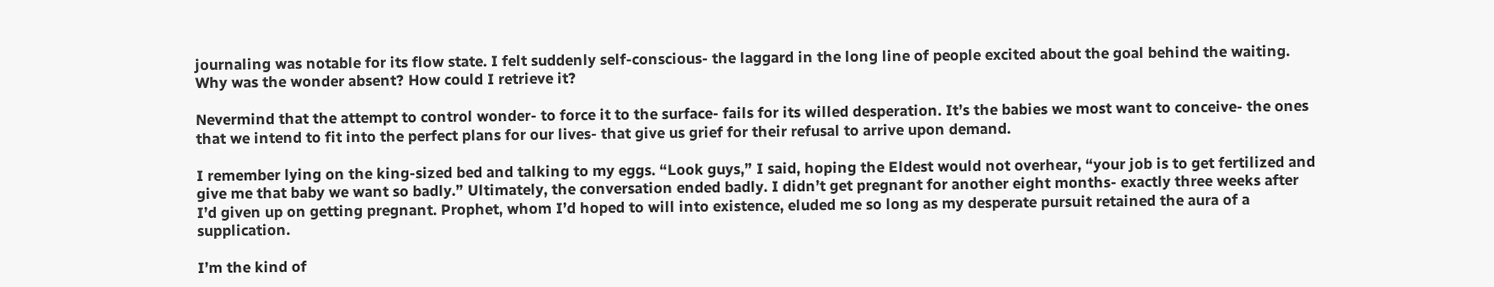journaling was notable for its flow state. I felt suddenly self-conscious- the laggard in the long line of people excited about the goal behind the waiting. Why was the wonder absent? How could I retrieve it?

Nevermind that the attempt to control wonder- to force it to the surface- fails for its willed desperation. It’s the babies we most want to conceive- the ones that we intend to fit into the perfect plans for our lives- that give us grief for their refusal to arrive upon demand.

I remember lying on the king-sized bed and talking to my eggs. “Look guys,” I said, hoping the Eldest would not overhear, “your job is to get fertilized and give me that baby we want so badly.” Ultimately, the conversation ended badly. I didn’t get pregnant for another eight months- exactly three weeks after I’d given up on getting pregnant. Prophet, whom I’d hoped to will into existence, eluded me so long as my desperate pursuit retained the aura of a supplication.

I’m the kind of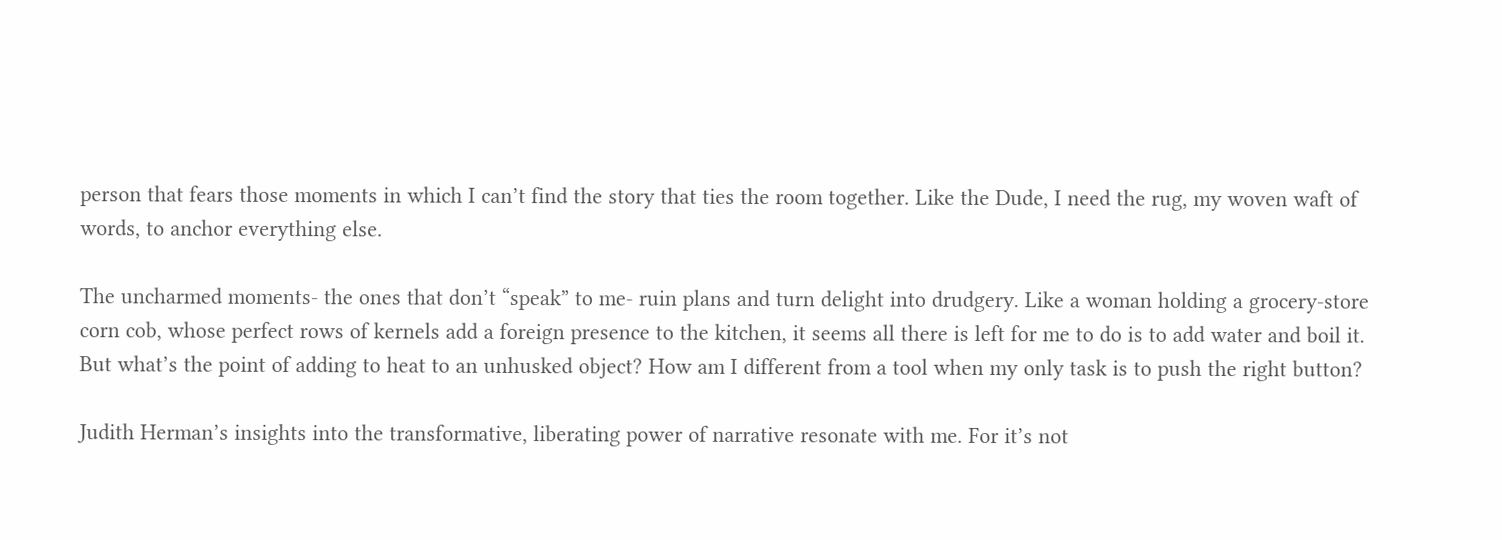person that fears those moments in which I can’t find the story that ties the room together. Like the Dude, I need the rug, my woven waft of words, to anchor everything else.

The uncharmed moments- the ones that don’t “speak” to me- ruin plans and turn delight into drudgery. Like a woman holding a grocery-store corn cob, whose perfect rows of kernels add a foreign presence to the kitchen, it seems all there is left for me to do is to add water and boil it. But what’s the point of adding to heat to an unhusked object? How am I different from a tool when my only task is to push the right button?

Judith Herman’s insights into the transformative, liberating power of narrative resonate with me. For it’s not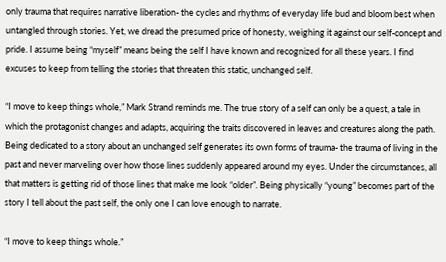only trauma that requires narrative liberation- the cycles and rhythms of everyday life bud and bloom best when untangled through stories. Yet, we dread the presumed price of honesty, weighing it against our self-concept and pride. I assume being “myself” means being the self I have known and recognized for all these years. I find excuses to keep from telling the stories that threaten this static, unchanged self.

“I move to keep things whole,” Mark Strand reminds me. The true story of a self can only be a quest, a tale in which the protagonist changes and adapts, acquiring the traits discovered in leaves and creatures along the path. Being dedicated to a story about an unchanged self generates its own forms of trauma- the trauma of living in the past and never marveling over how those lines suddenly appeared around my eyes. Under the circumstances, all that matters is getting rid of those lines that make me look “older”. Being physically “young” becomes part of the story I tell about the past self, the only one I can love enough to narrate.

“I move to keep things whole.”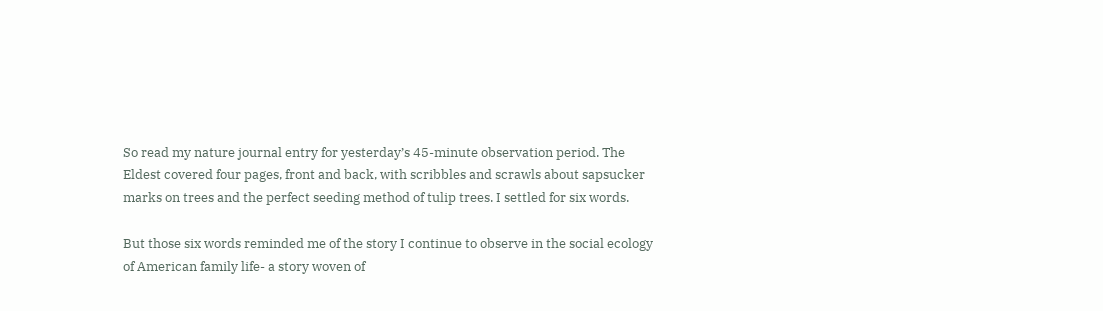So read my nature journal entry for yesterday’s 45-minute observation period. The Eldest covered four pages, front and back, with scribbles and scrawls about sapsucker marks on trees and the perfect seeding method of tulip trees. I settled for six words.

But those six words reminded me of the story I continue to observe in the social ecology of American family life- a story woven of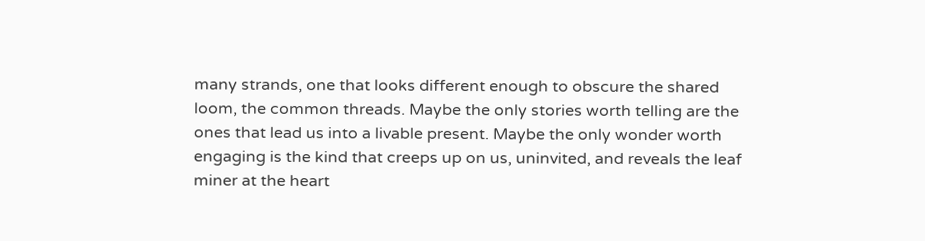many strands, one that looks different enough to obscure the shared loom, the common threads. Maybe the only stories worth telling are the ones that lead us into a livable present. Maybe the only wonder worth engaging is the kind that creeps up on us, uninvited, and reveals the leaf miner at the heart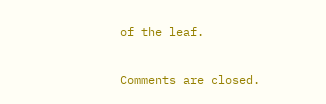of the leaf.

Comments are closed.